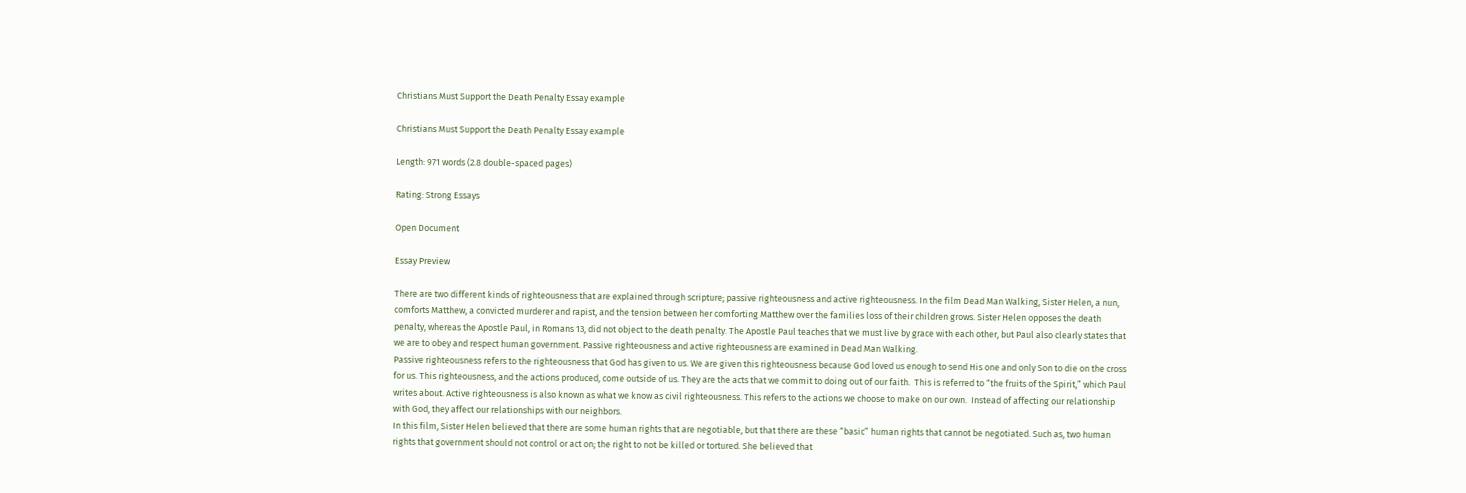Christians Must Support the Death Penalty Essay example

Christians Must Support the Death Penalty Essay example

Length: 971 words (2.8 double-spaced pages)

Rating: Strong Essays

Open Document

Essay Preview

There are two different kinds of righteousness that are explained through scripture; passive righteousness and active righteousness. In the film Dead Man Walking, Sister Helen, a nun, comforts Matthew, a convicted murderer and rapist, and the tension between her comforting Matthew over the families loss of their children grows. Sister Helen opposes the death penalty, whereas the Apostle Paul, in Romans 13, did not object to the death penalty. The Apostle Paul teaches that we must live by grace with each other, but Paul also clearly states that we are to obey and respect human government. Passive righteousness and active righteousness are examined in Dead Man Walking.
Passive righteousness refers to the righteousness that God has given to us. We are given this righteousness because God loved us enough to send His one and only Son to die on the cross for us. This righteousness, and the actions produced, come outside of us. They are the acts that we commit to doing out of our faith.  This is referred to “the fruits of the Spirit,” which Paul writes about. Active righteousness is also known as what we know as civil righteousness. This refers to the actions we choose to make on our own.  Instead of affecting our relationship with God, they affect our relationships with our neighbors.
In this film, Sister Helen believed that there are some human rights that are negotiable, but that there are these “basic” human rights that cannot be negotiated. Such as, two human rights that government should not control or act on; the right to not be killed or tortured. She believed that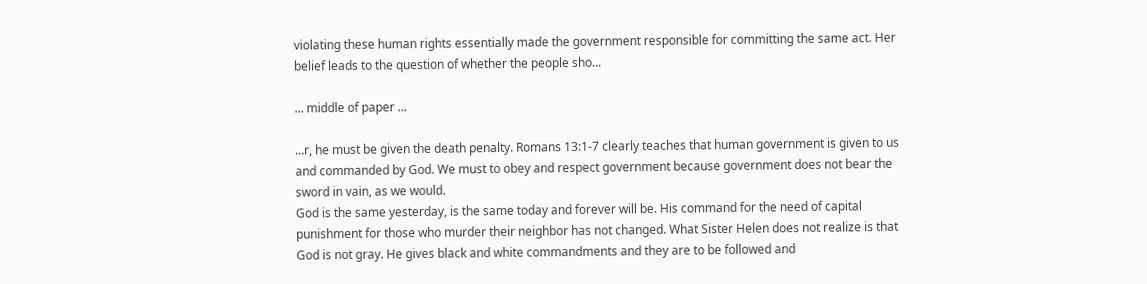violating these human rights essentially made the government responsible for committing the same act. Her belief leads to the question of whether the people sho...

... middle of paper ...

...r, he must be given the death penalty. Romans 13:1-7 clearly teaches that human government is given to us and commanded by God. We must to obey and respect government because government does not bear the sword in vain, as we would.
God is the same yesterday, is the same today and forever will be. His command for the need of capital punishment for those who murder their neighbor has not changed. What Sister Helen does not realize is that God is not gray. He gives black and white commandments and they are to be followed and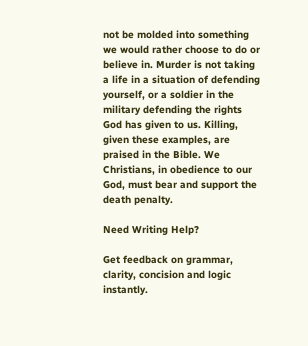not be molded into something we would rather choose to do or believe in. Murder is not taking a life in a situation of defending yourself, or a soldier in the military defending the rights God has given to us. Killing, given these examples, are praised in the Bible. We Christians, in obedience to our God, must bear and support the death penalty.

Need Writing Help?

Get feedback on grammar, clarity, concision and logic instantly.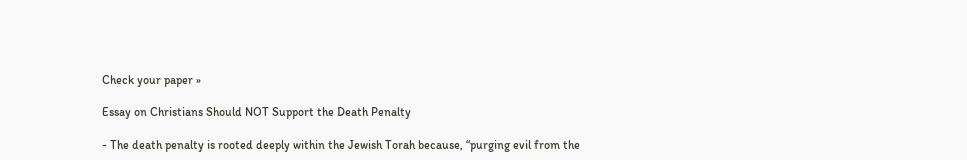Check your paper »

Essay on Christians Should NOT Support the Death Penalty

- The death penalty is rooted deeply within the Jewish Torah because, “purging evil from the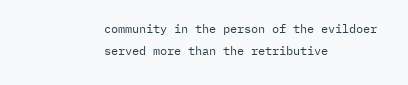community in the person of the evildoer served more than the retributive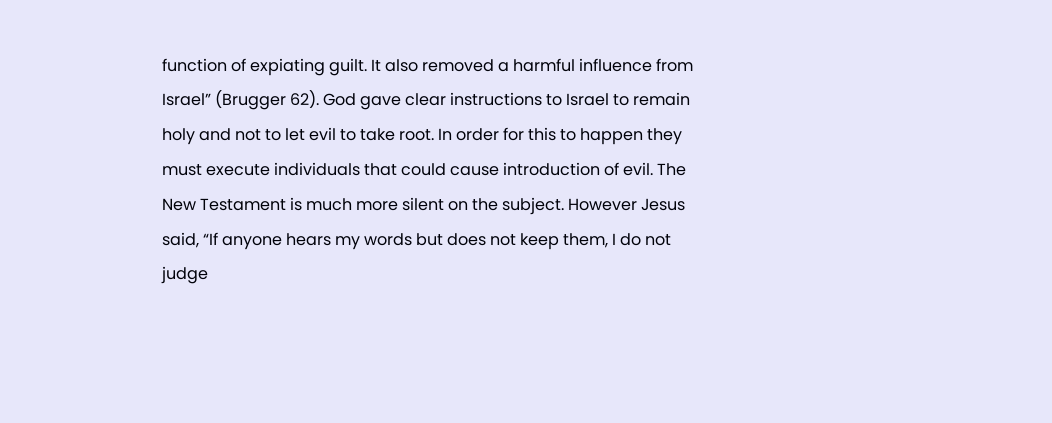function of expiating guilt. It also removed a harmful influence from Israel” (Brugger 62). God gave clear instructions to Israel to remain holy and not to let evil to take root. In order for this to happen they must execute individuals that could cause introduction of evil. The New Testament is much more silent on the subject. However Jesus said, “If anyone hears my words but does not keep them, I do not judge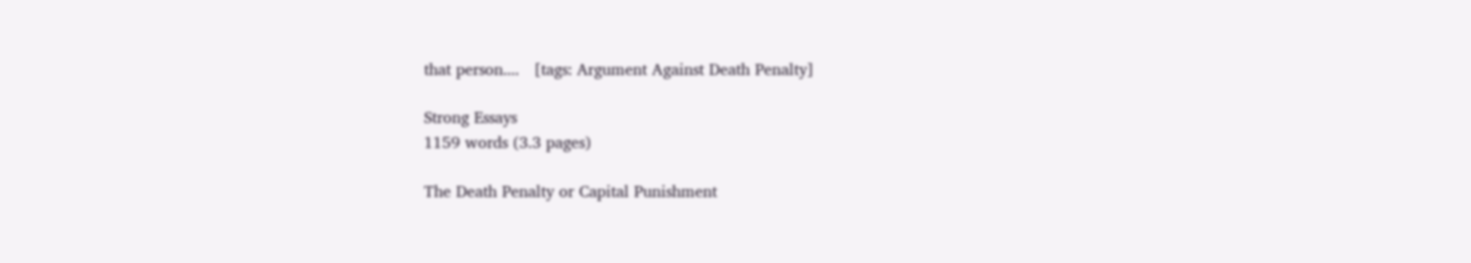that person....   [tags: Argument Against Death Penalty]

Strong Essays
1159 words (3.3 pages)

The Death Penalty or Capital Punishment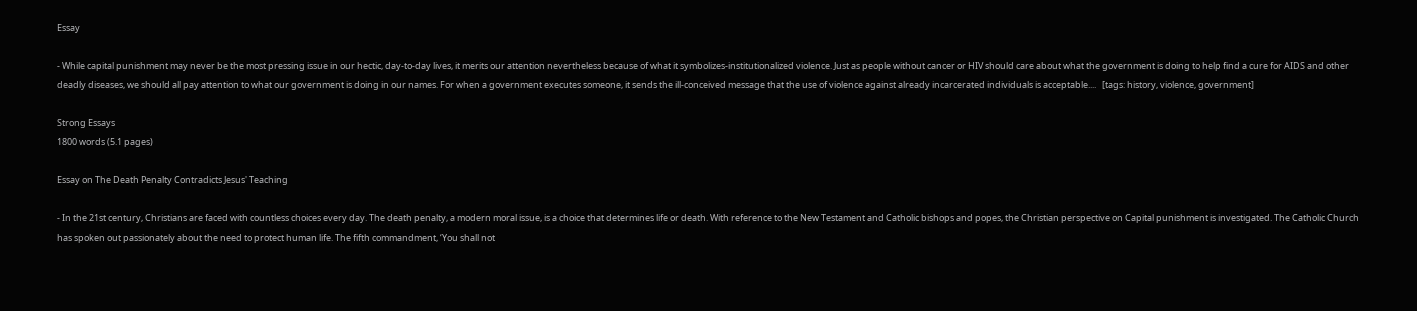Essay

- While capital punishment may never be the most pressing issue in our hectic, day-to-day lives, it merits our attention nevertheless because of what it symbolizes-institutionalized violence. Just as people without cancer or HIV should care about what the government is doing to help find a cure for AIDS and other deadly diseases, we should all pay attention to what our government is doing in our names. For when a government executes someone, it sends the ill-conceived message that the use of violence against already incarcerated individuals is acceptable....   [tags: history, violence, government]

Strong Essays
1800 words (5.1 pages)

Essay on The Death Penalty Contradicts Jesus' Teaching

- In the 21st century, Christians are faced with countless choices every day. The death penalty, a modern moral issue, is a choice that determines life or death. With reference to the New Testament and Catholic bishops and popes, the Christian perspective on Capital punishment is investigated. The Catholic Church has spoken out passionately about the need to protect human life. The fifth commandment, ‘You shall not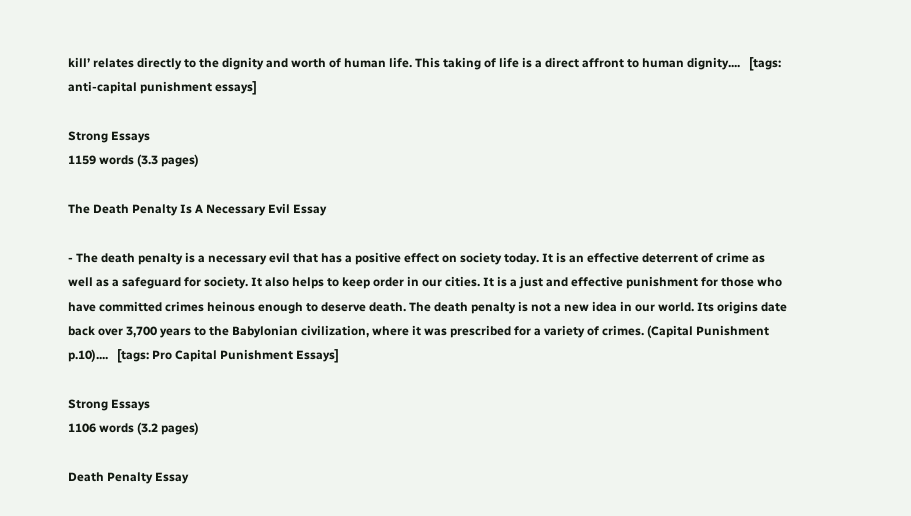kill’ relates directly to the dignity and worth of human life. This taking of life is a direct affront to human dignity....   [tags: anti-capital punishment essays]

Strong Essays
1159 words (3.3 pages)

The Death Penalty Is A Necessary Evil Essay

- The death penalty is a necessary evil that has a positive effect on society today. It is an effective deterrent of crime as well as a safeguard for society. It also helps to keep order in our cities. It is a just and effective punishment for those who have committed crimes heinous enough to deserve death. The death penalty is not a new idea in our world. Its origins date back over 3,700 years to the Babylonian civilization, where it was prescribed for a variety of crimes. (Capital Punishment p.10)....   [tags: Pro Capital Punishment Essays]

Strong Essays
1106 words (3.2 pages)

Death Penalty Essay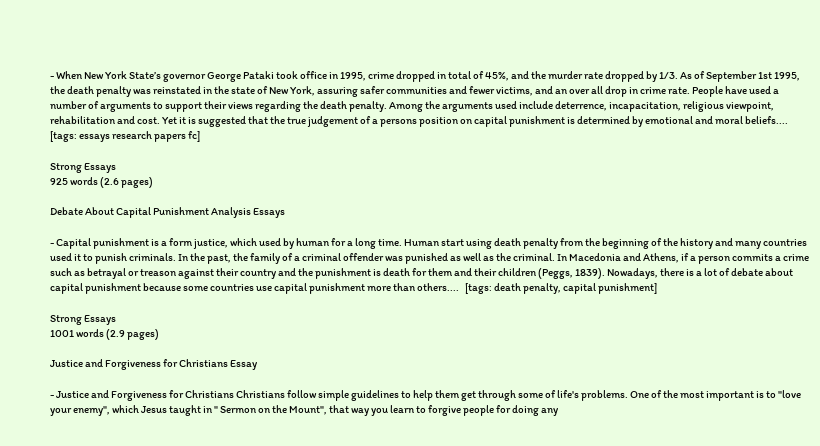- When New York State’s governor George Pataki took office in 1995, crime dropped in total of 45%, and the murder rate dropped by 1/3. As of September 1st 1995, the death penalty was reinstated in the state of New York, assuring safer communities and fewer victims, and an over all drop in crime rate. People have used a number of arguments to support their views regarding the death penalty. Among the arguments used include deterrence, incapacitation, religious viewpoint, rehabilitation and cost. Yet it is suggested that the true judgement of a persons position on capital punishment is determined by emotional and moral beliefs....   [tags: essays research papers fc]

Strong Essays
925 words (2.6 pages)

Debate About Capital Punishment Analysis Essays

- Capital punishment is a form justice, which used by human for a long time. Human start using death penalty from the beginning of the history and many countries used it to punish criminals. In the past, the family of a criminal offender was punished as well as the criminal. In Macedonia and Athens, if a person commits a crime such as betrayal or treason against their country and the punishment is death for them and their children (Peggs, 1839). Nowadays, there is a lot of debate about capital punishment because some countries use capital punishment more than others....   [tags: death penalty, capital punishment]

Strong Essays
1001 words (2.9 pages)

Justice and Forgiveness for Christians Essay

- Justice and Forgiveness for Christians Christians follow simple guidelines to help them get through some of life's problems. One of the most important is to "love your enemy", which Jesus taught in " Sermon on the Mount", that way you learn to forgive people for doing any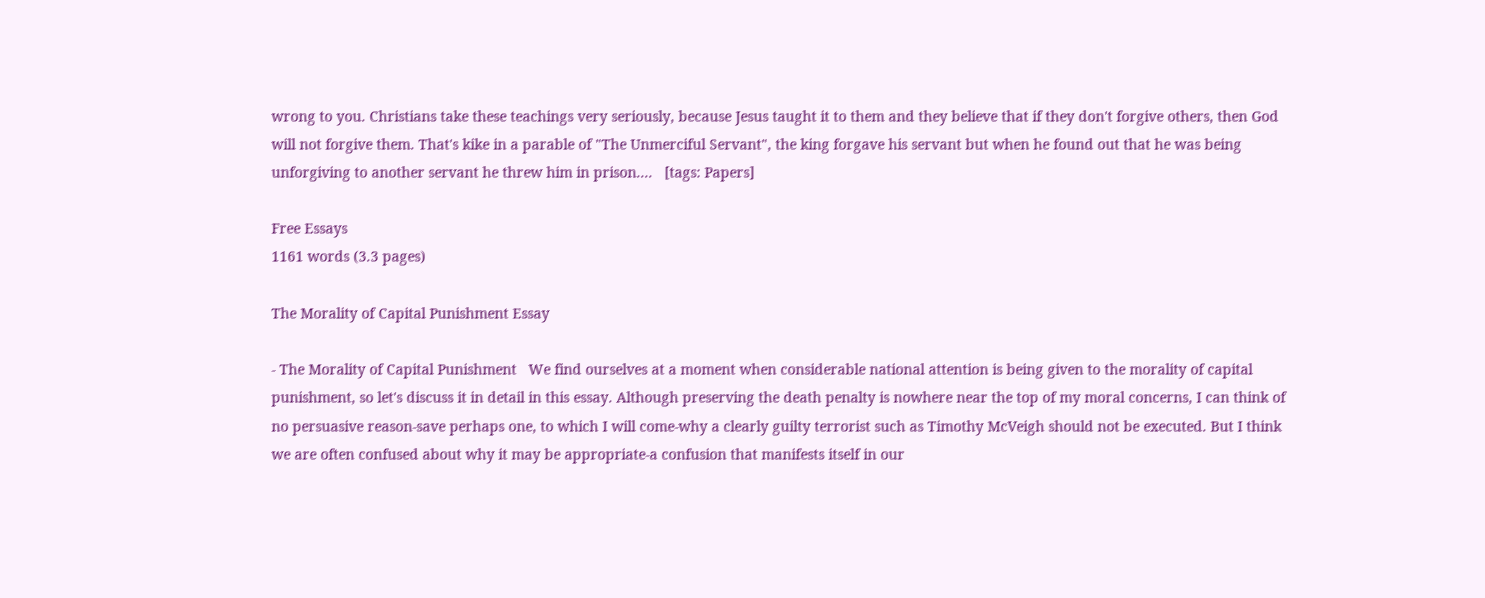wrong to you. Christians take these teachings very seriously, because Jesus taught it to them and they believe that if they don't forgive others, then God will not forgive them. That's kike in a parable of "The Unmerciful Servant", the king forgave his servant but when he found out that he was being unforgiving to another servant he threw him in prison....   [tags: Papers]

Free Essays
1161 words (3.3 pages)

The Morality of Capital Punishment Essay

- The Morality of Capital Punishment   We find ourselves at a moment when considerable national attention is being given to the morality of capital punishment, so let's discuss it in detail in this essay. Although preserving the death penalty is nowhere near the top of my moral concerns, I can think of no persuasive reason-save perhaps one, to which I will come-why a clearly guilty terrorist such as Timothy McVeigh should not be executed. But I think we are often confused about why it may be appropriate-a confusion that manifests itself in our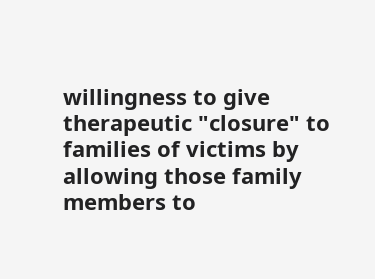willingness to give therapeutic "closure" to families of victims by allowing those family members to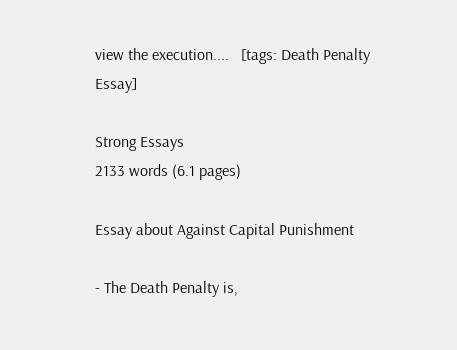view the execution....   [tags: Death Penalty Essay]

Strong Essays
2133 words (6.1 pages)

Essay about Against Capital Punishment

- The Death Penalty is,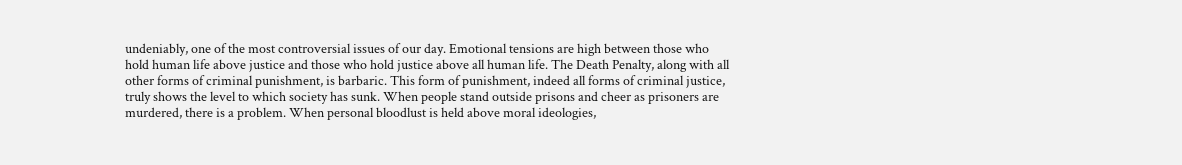undeniably, one of the most controversial issues of our day. Emotional tensions are high between those who hold human life above justice and those who hold justice above all human life. The Death Penalty, along with all other forms of criminal punishment, is barbaric. This form of punishment, indeed all forms of criminal justice, truly shows the level to which society has sunk. When people stand outside prisons and cheer as prisoners are murdered, there is a problem. When personal bloodlust is held above moral ideologies,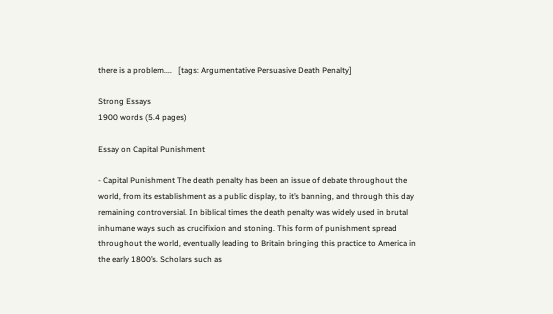there is a problem....   [tags: Argumentative Persuasive Death Penalty]

Strong Essays
1900 words (5.4 pages)

Essay on Capital Punishment

- Capital Punishment The death penalty has been an issue of debate throughout the world, from its establishment as a public display, to it’s banning, and through this day remaining controversial. In biblical times the death penalty was widely used in brutal inhumane ways such as crucifixion and stoning. This form of punishment spread throughout the world, eventually leading to Britain bringing this practice to America in the early 1800’s. Scholars such as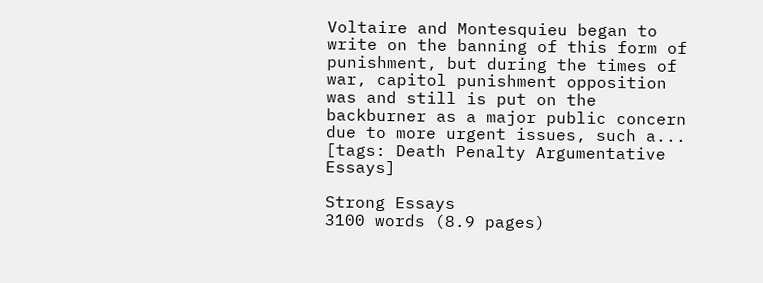Voltaire and Montesquieu began to write on the banning of this form of punishment, but during the times of war, capitol punishment opposition was and still is put on the backburner as a major public concern due to more urgent issues, such a...   [tags: Death Penalty Argumentative Essays]

Strong Essays
3100 words (8.9 pages)